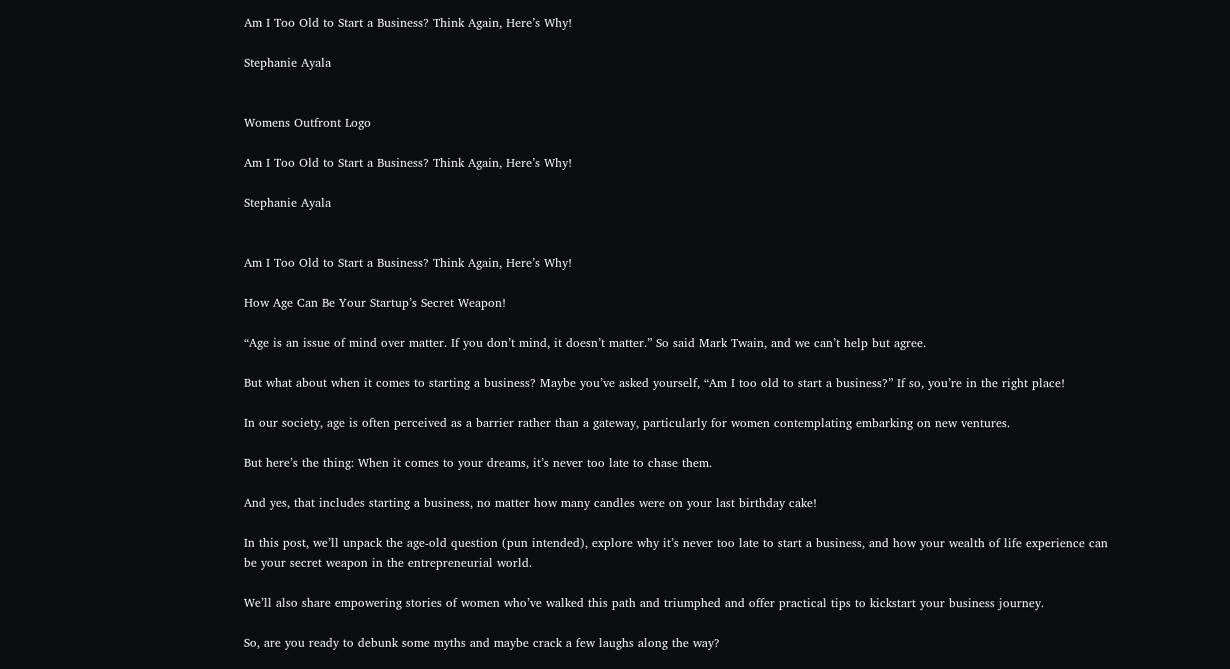Am I Too Old to Start a Business? Think Again, Here’s Why!

Stephanie Ayala


Womens Outfront Logo

Am I Too Old to Start a Business? Think Again, Here’s Why!

Stephanie Ayala


Am I Too Old to Start a Business? Think Again, Here’s Why!

How Age Can Be Your Startup’s Secret Weapon!

“Age is an issue of mind over matter. If you don’t mind, it doesn’t matter.” So said Mark Twain, and we can’t help but agree.

But what about when it comes to starting a business? Maybe you’ve asked yourself, “Am I too old to start a business?” If so, you’re in the right place!

In our society, age is often perceived as a barrier rather than a gateway, particularly for women contemplating embarking on new ventures.

But here’s the thing: When it comes to your dreams, it’s never too late to chase them.

And yes, that includes starting a business, no matter how many candles were on your last birthday cake!

In this post, we’ll unpack the age-old question (pun intended), explore why it’s never too late to start a business, and how your wealth of life experience can be your secret weapon in the entrepreneurial world.

We’ll also share empowering stories of women who’ve walked this path and triumphed and offer practical tips to kickstart your business journey.

So, are you ready to debunk some myths and maybe crack a few laughs along the way?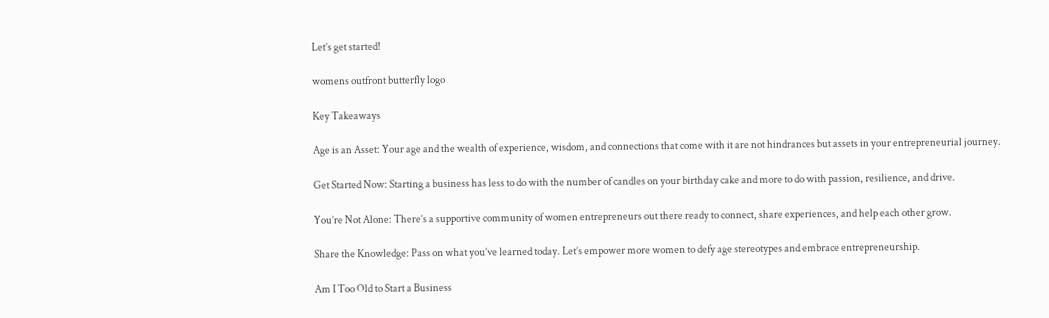Let’s get started!

womens outfront butterfly logo

Key Takeaways

Age is an Asset: Your age and the wealth of experience, wisdom, and connections that come with it are not hindrances but assets in your entrepreneurial journey.

Get Started Now: Starting a business has less to do with the number of candles on your birthday cake and more to do with passion, resilience, and drive.

You’re Not Alone: There’s a supportive community of women entrepreneurs out there ready to connect, share experiences, and help each other grow.

Share the Knowledge: Pass on what you’ve learned today. Let’s empower more women to defy age stereotypes and embrace entrepreneurship.

Am I Too Old to Start a Business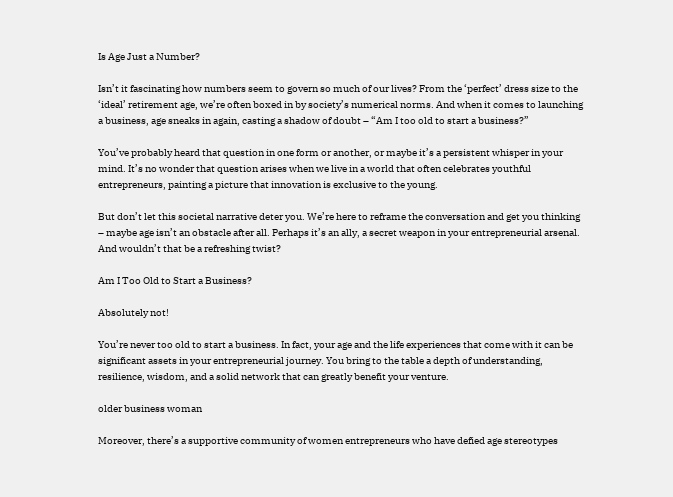Is Age Just a Number?

Isn’t it fascinating how numbers seem to govern so much of our lives? From the ‘perfect’ dress size to the ‘ideal’ retirement age, we’re often boxed in by society’s numerical norms. And when it comes to launching a business, age sneaks in again, casting a shadow of doubt – “Am I too old to start a business?”

You’ve probably heard that question in one form or another, or maybe it’s a persistent whisper in your mind. It’s no wonder that question arises when we live in a world that often celebrates youthful entrepreneurs, painting a picture that innovation is exclusive to the young.

But don’t let this societal narrative deter you. We’re here to reframe the conversation and get you thinking – maybe age isn’t an obstacle after all. Perhaps it’s an ally, a secret weapon in your entrepreneurial arsenal. And wouldn’t that be a refreshing twist?

Am I Too Old to Start a Business?

Absolutely not!

You’re never too old to start a business. In fact, your age and the life experiences that come with it can be significant assets in your entrepreneurial journey. You bring to the table a depth of understanding, resilience, wisdom, and a solid network that can greatly benefit your venture.

older business woman

Moreover, there’s a supportive community of women entrepreneurs who have defied age stereotypes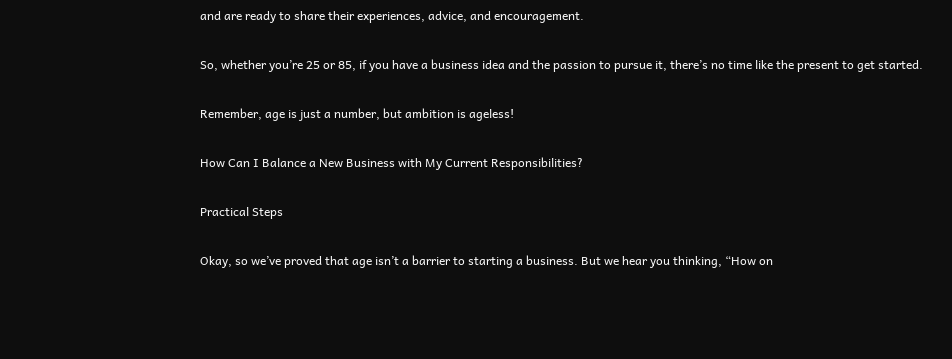and are ready to share their experiences, advice, and encouragement.

So, whether you’re 25 or 85, if you have a business idea and the passion to pursue it, there’s no time like the present to get started.

Remember, age is just a number, but ambition is ageless!

How Can I Balance a New Business with My Current Responsibilities?

Practical Steps

Okay, so we’ve proved that age isn’t a barrier to starting a business. But we hear you thinking, “How on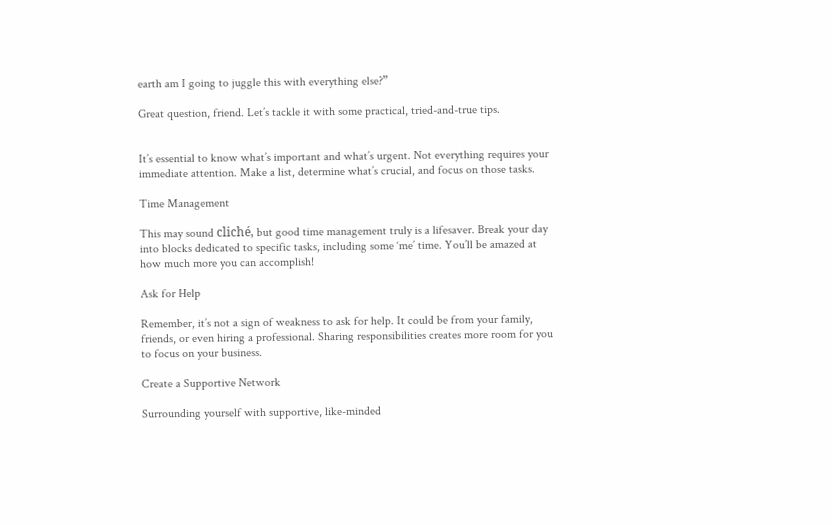earth am I going to juggle this with everything else?”

Great question, friend. Let’s tackle it with some practical, tried-and-true tips.


It’s essential to know what’s important and what’s urgent. Not everything requires your immediate attention. Make a list, determine what’s crucial, and focus on those tasks.

Time Management

This may sound cliché, but good time management truly is a lifesaver. Break your day into blocks dedicated to specific tasks, including some ‘me’ time. You’ll be amazed at how much more you can accomplish!

Ask for Help

Remember, it’s not a sign of weakness to ask for help. It could be from your family, friends, or even hiring a professional. Sharing responsibilities creates more room for you to focus on your business.

Create a Supportive Network

Surrounding yourself with supportive, like-minded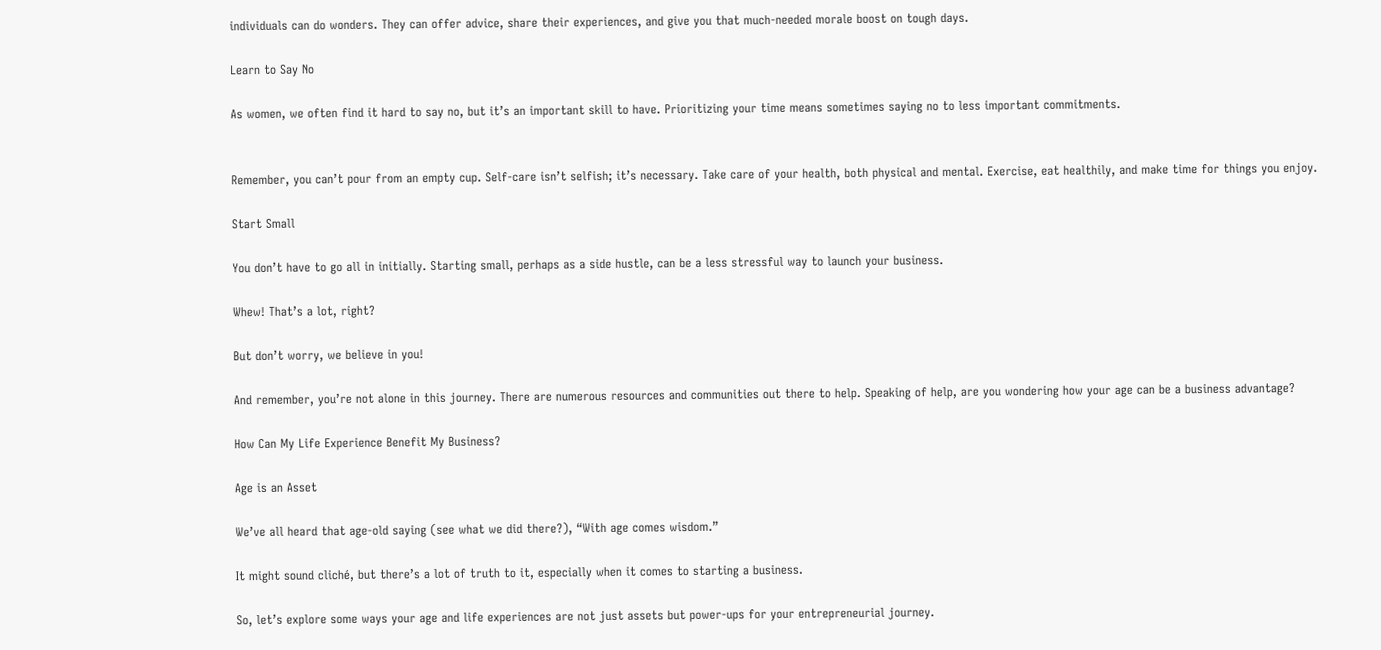individuals can do wonders. They can offer advice, share their experiences, and give you that much-needed morale boost on tough days.

Learn to Say No

As women, we often find it hard to say no, but it’s an important skill to have. Prioritizing your time means sometimes saying no to less important commitments.


Remember, you can’t pour from an empty cup. Self-care isn’t selfish; it’s necessary. Take care of your health, both physical and mental. Exercise, eat healthily, and make time for things you enjoy.

Start Small

You don’t have to go all in initially. Starting small, perhaps as a side hustle, can be a less stressful way to launch your business.

Whew! That’s a lot, right?

But don’t worry, we believe in you!

And remember, you’re not alone in this journey. There are numerous resources and communities out there to help. Speaking of help, are you wondering how your age can be a business advantage?

How Can My Life Experience Benefit My Business?

Age is an Asset

We’ve all heard that age-old saying (see what we did there?), “With age comes wisdom.”

It might sound cliché, but there’s a lot of truth to it, especially when it comes to starting a business.

So, let’s explore some ways your age and life experiences are not just assets but power-ups for your entrepreneurial journey.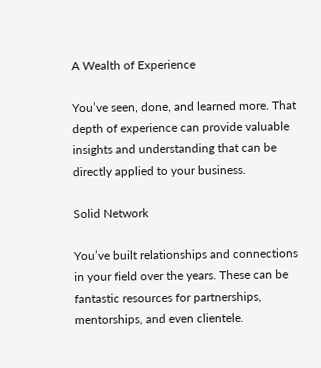A Wealth of Experience

You’ve seen, done, and learned more. That depth of experience can provide valuable insights and understanding that can be directly applied to your business.

Solid Network

You’ve built relationships and connections in your field over the years. These can be fantastic resources for partnerships, mentorships, and even clientele.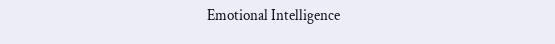Emotional Intelligence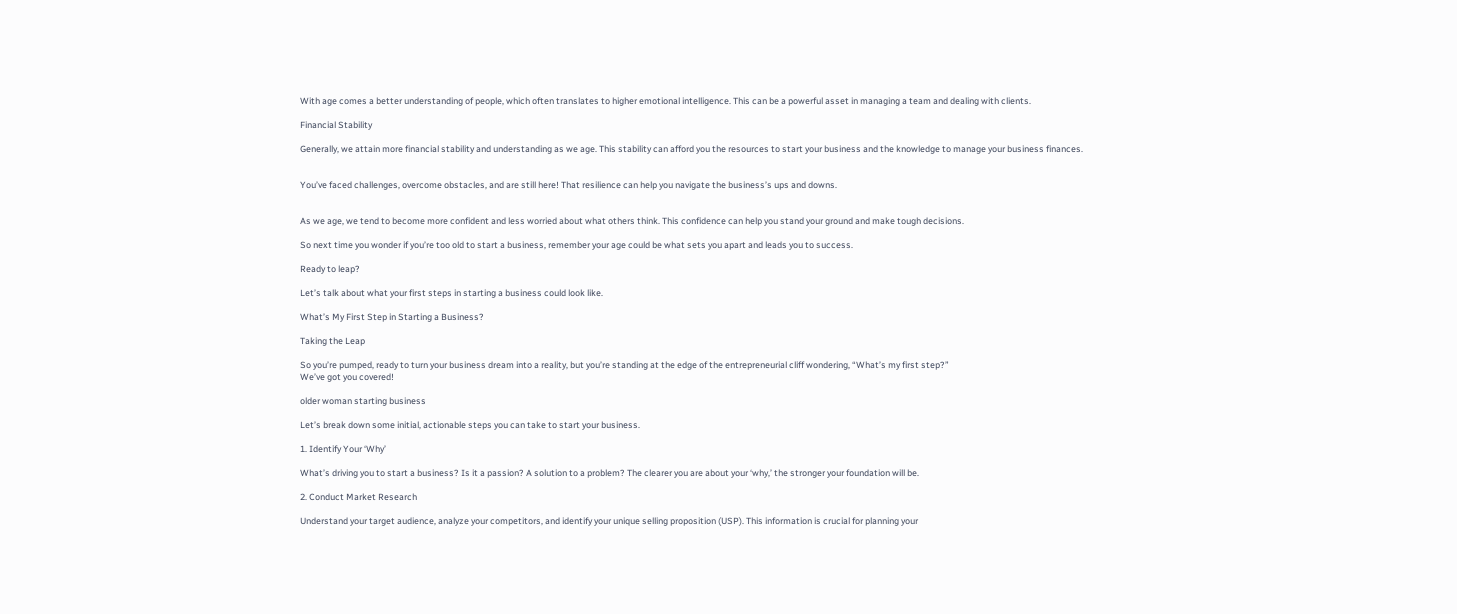With age comes a better understanding of people, which often translates to higher emotional intelligence. This can be a powerful asset in managing a team and dealing with clients.

Financial Stability

Generally, we attain more financial stability and understanding as we age. This stability can afford you the resources to start your business and the knowledge to manage your business finances.


You’ve faced challenges, overcome obstacles, and are still here! That resilience can help you navigate the business’s ups and downs.


As we age, we tend to become more confident and less worried about what others think. This confidence can help you stand your ground and make tough decisions.

So next time you wonder if you’re too old to start a business, remember your age could be what sets you apart and leads you to success.

Ready to leap?

Let’s talk about what your first steps in starting a business could look like.

What’s My First Step in Starting a Business?

Taking the Leap

So you’re pumped, ready to turn your business dream into a reality, but you’re standing at the edge of the entrepreneurial cliff wondering, “What’s my first step?”
We’ve got you covered!

older woman starting business

Let’s break down some initial, actionable steps you can take to start your business.

1. Identify Your ‘Why’

What’s driving you to start a business? Is it a passion? A solution to a problem? The clearer you are about your ‘why,’ the stronger your foundation will be.

2. Conduct Market Research

Understand your target audience, analyze your competitors, and identify your unique selling proposition (USP). This information is crucial for planning your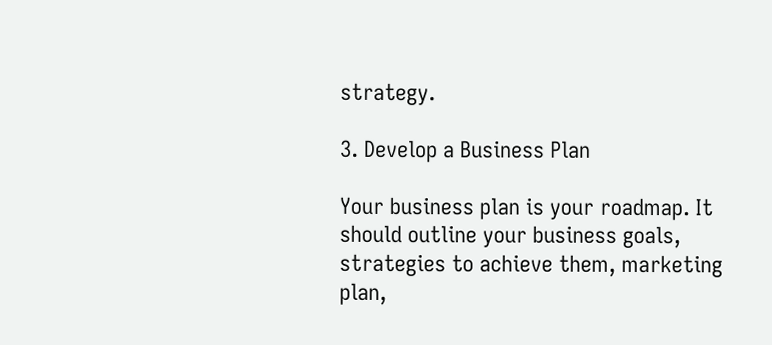strategy.

3. Develop a Business Plan

Your business plan is your roadmap. It should outline your business goals, strategies to achieve them, marketing plan,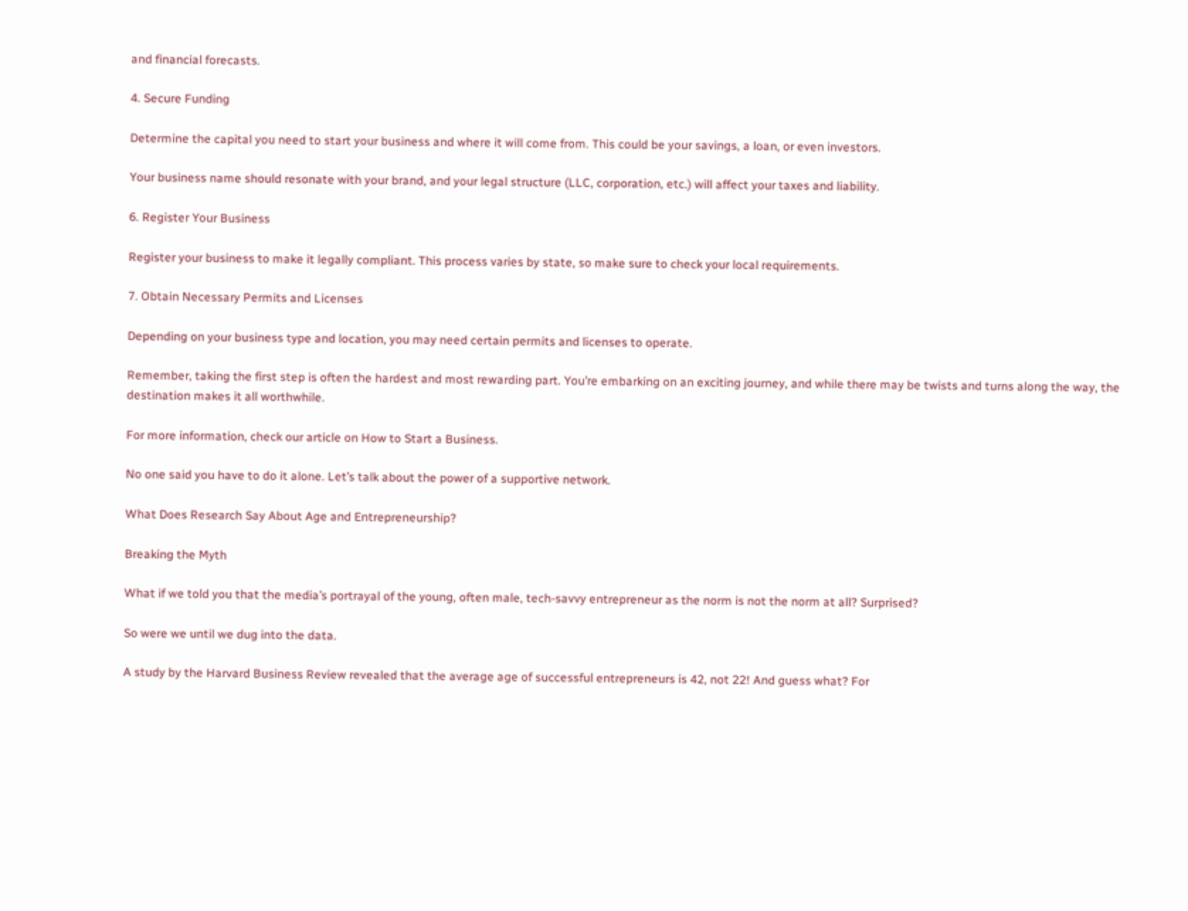and financial forecasts.

4. Secure Funding

Determine the capital you need to start your business and where it will come from. This could be your savings, a loan, or even investors.

Your business name should resonate with your brand, and your legal structure (LLC, corporation, etc.) will affect your taxes and liability.

6. Register Your Business

Register your business to make it legally compliant. This process varies by state, so make sure to check your local requirements.

7. Obtain Necessary Permits and Licenses

Depending on your business type and location, you may need certain permits and licenses to operate.

Remember, taking the first step is often the hardest and most rewarding part. You’re embarking on an exciting journey, and while there may be twists and turns along the way, the destination makes it all worthwhile.

For more information, check our article on How to Start a Business.

No one said you have to do it alone. Let’s talk about the power of a supportive network.

What Does Research Say About Age and Entrepreneurship?

Breaking the Myth

What if we told you that the media’s portrayal of the young, often male, tech-savvy entrepreneur as the norm is not the norm at all? Surprised?

So were we until we dug into the data.

A study by the Harvard Business Review revealed that the average age of successful entrepreneurs is 42, not 22! And guess what? For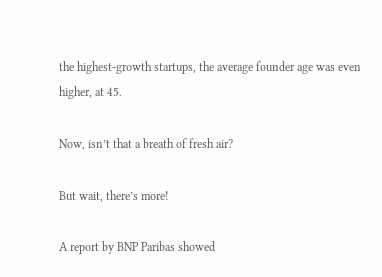the highest-growth startups, the average founder age was even higher, at 45.

Now, isn’t that a breath of fresh air?

But wait, there’s more!

A report by BNP Paribas showed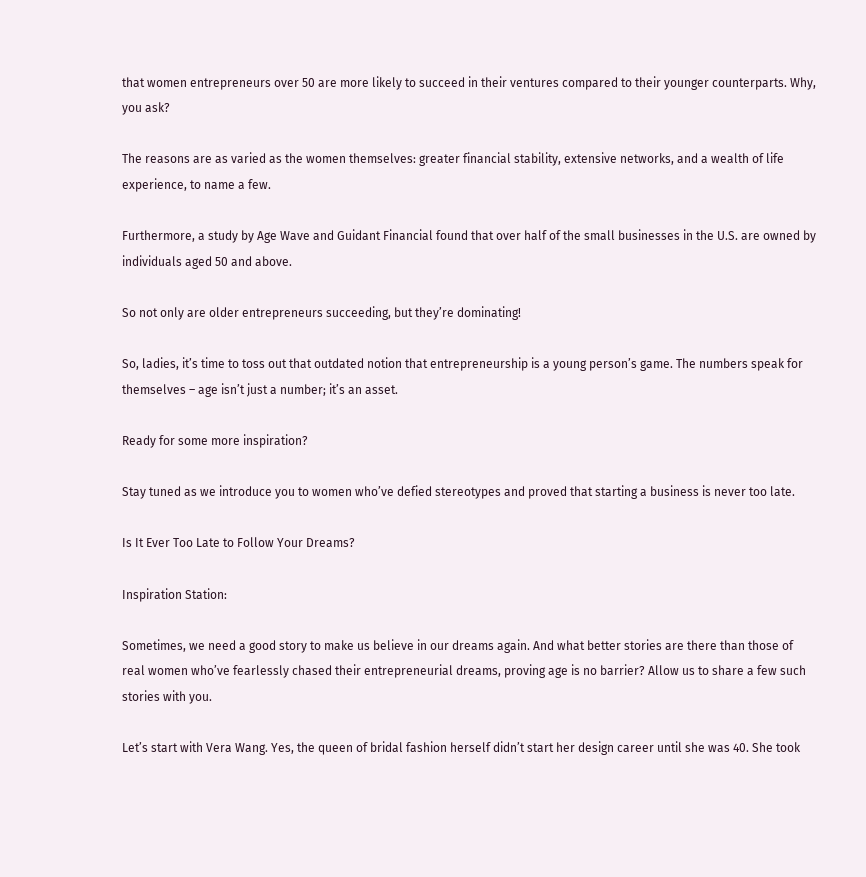that women entrepreneurs over 50 are more likely to succeed in their ventures compared to their younger counterparts. Why, you ask?

The reasons are as varied as the women themselves: greater financial stability, extensive networks, and a wealth of life experience, to name a few.

Furthermore, a study by Age Wave and Guidant Financial found that over half of the small businesses in the U.S. are owned by individuals aged 50 and above.

So not only are older entrepreneurs succeeding, but they’re dominating!

So, ladies, it’s time to toss out that outdated notion that entrepreneurship is a young person’s game. The numbers speak for themselves – age isn’t just a number; it’s an asset.

Ready for some more inspiration?

Stay tuned as we introduce you to women who’ve defied stereotypes and proved that starting a business is never too late.

Is It Ever Too Late to Follow Your Dreams?

Inspiration Station:

Sometimes, we need a good story to make us believe in our dreams again. And what better stories are there than those of real women who’ve fearlessly chased their entrepreneurial dreams, proving age is no barrier? Allow us to share a few such stories with you.

Let’s start with Vera Wang. Yes, the queen of bridal fashion herself didn’t start her design career until she was 40. She took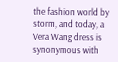the fashion world by storm, and today, a Vera Wang dress is synonymous with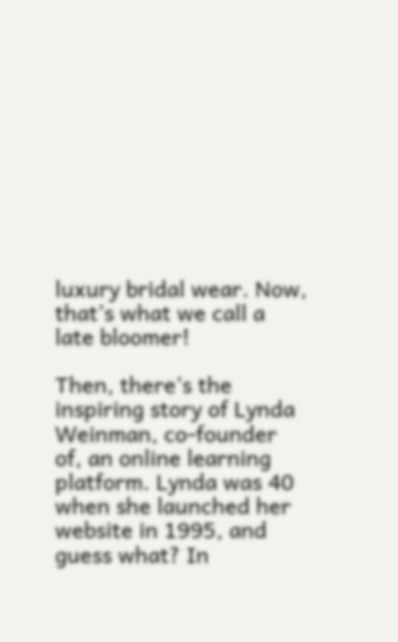luxury bridal wear. Now, that’s what we call a late bloomer!

Then, there’s the inspiring story of Lynda Weinman, co-founder of, an online learning platform. Lynda was 40 when she launched her website in 1995, and guess what? In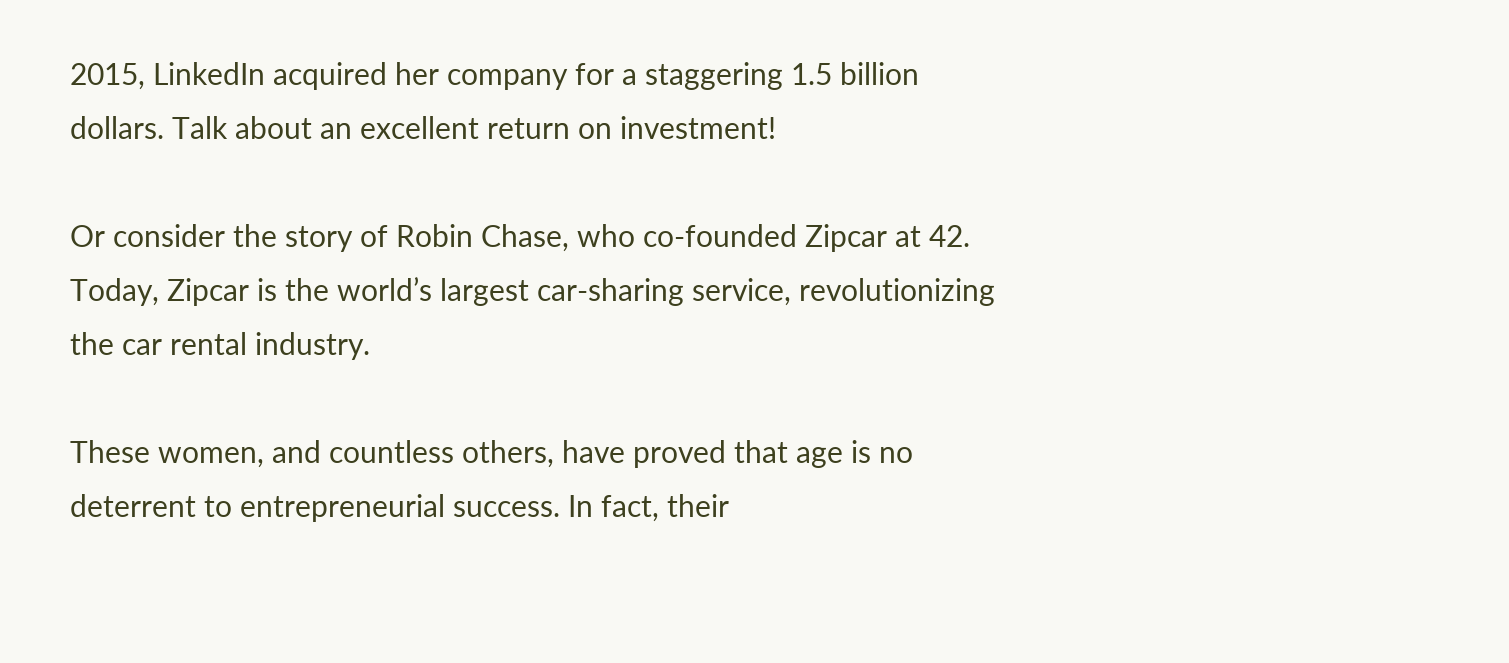2015, LinkedIn acquired her company for a staggering 1.5 billion dollars. Talk about an excellent return on investment!

Or consider the story of Robin Chase, who co-founded Zipcar at 42. Today, Zipcar is the world’s largest car-sharing service, revolutionizing the car rental industry.

These women, and countless others, have proved that age is no deterrent to entrepreneurial success. In fact, their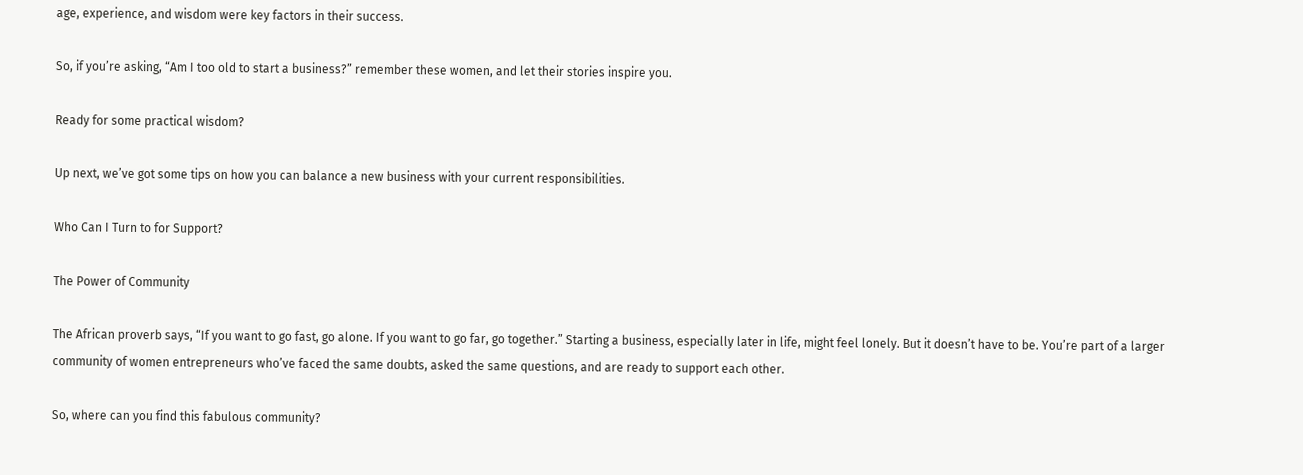age, experience, and wisdom were key factors in their success.

So, if you’re asking, “Am I too old to start a business?” remember these women, and let their stories inspire you.

Ready for some practical wisdom?

Up next, we’ve got some tips on how you can balance a new business with your current responsibilities.

Who Can I Turn to for Support?

The Power of Community

The African proverb says, “If you want to go fast, go alone. If you want to go far, go together.” Starting a business, especially later in life, might feel lonely. But it doesn’t have to be. You’re part of a larger community of women entrepreneurs who’ve faced the same doubts, asked the same questions, and are ready to support each other.

So, where can you find this fabulous community?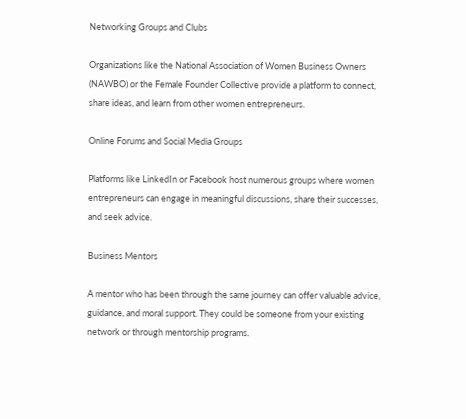Networking Groups and Clubs

Organizations like the National Association of Women Business Owners (NAWBO) or the Female Founder Collective provide a platform to connect, share ideas, and learn from other women entrepreneurs.

Online Forums and Social Media Groups

Platforms like LinkedIn or Facebook host numerous groups where women entrepreneurs can engage in meaningful discussions, share their successes, and seek advice.

Business Mentors

A mentor who has been through the same journey can offer valuable advice, guidance, and moral support. They could be someone from your existing network or through mentorship programs.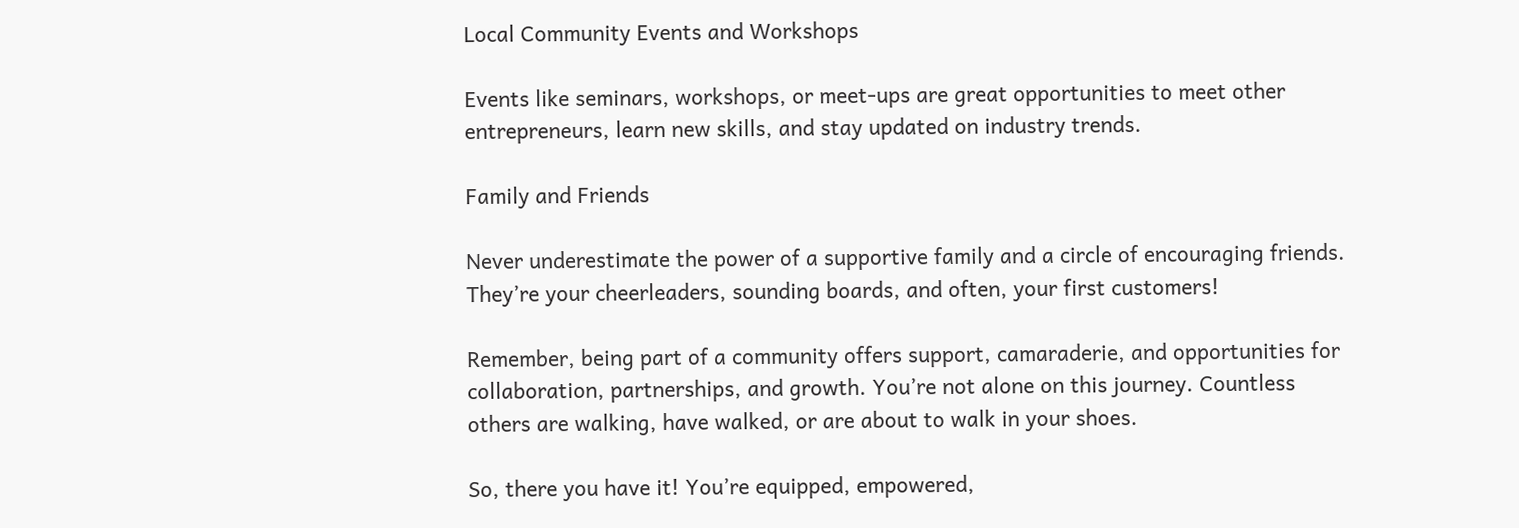Local Community Events and Workshops

Events like seminars, workshops, or meet-ups are great opportunities to meet other entrepreneurs, learn new skills, and stay updated on industry trends.

Family and Friends

Never underestimate the power of a supportive family and a circle of encouraging friends. They’re your cheerleaders, sounding boards, and often, your first customers!

Remember, being part of a community offers support, camaraderie, and opportunities for collaboration, partnerships, and growth. You’re not alone on this journey. Countless others are walking, have walked, or are about to walk in your shoes.

So, there you have it! You’re equipped, empowered,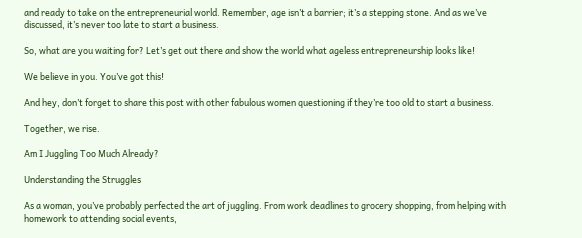and ready to take on the entrepreneurial world. Remember, age isn’t a barrier; it’s a stepping stone. And as we’ve discussed, it’s never too late to start a business.

So, what are you waiting for? Let’s get out there and show the world what ageless entrepreneurship looks like!

We believe in you. You’ve got this!

And hey, don’t forget to share this post with other fabulous women questioning if they’re too old to start a business.

Together, we rise.

Am I Juggling Too Much Already?

Understanding the Struggles

As a woman, you’ve probably perfected the art of juggling. From work deadlines to grocery shopping, from helping with homework to attending social events,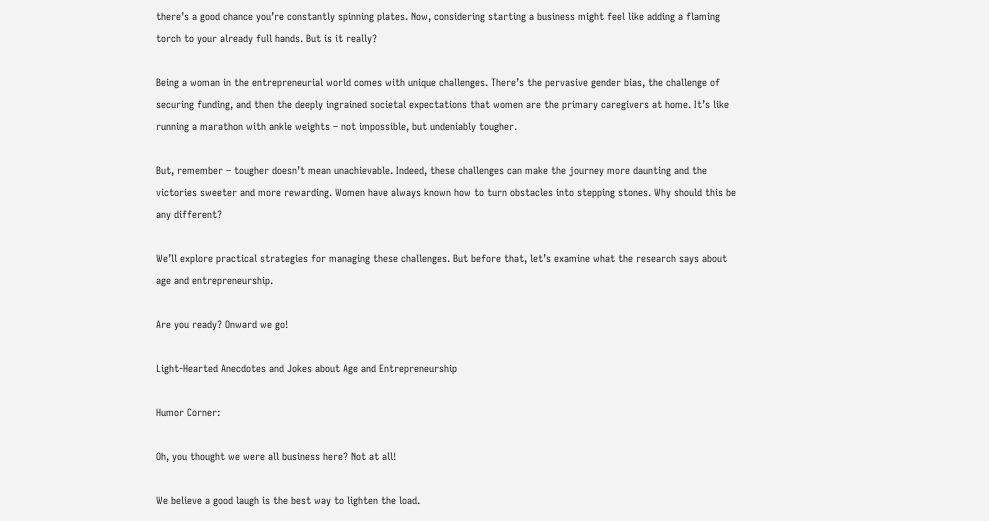there’s a good chance you’re constantly spinning plates. Now, considering starting a business might feel like adding a flaming torch to your already full hands. But is it really?

Being a woman in the entrepreneurial world comes with unique challenges. There’s the pervasive gender bias, the challenge of securing funding, and then the deeply ingrained societal expectations that women are the primary caregivers at home. It’s like running a marathon with ankle weights – not impossible, but undeniably tougher.

But, remember – tougher doesn’t mean unachievable. Indeed, these challenges can make the journey more daunting and the victories sweeter and more rewarding. Women have always known how to turn obstacles into stepping stones. Why should this be any different?

We’ll explore practical strategies for managing these challenges. But before that, let’s examine what the research says about age and entrepreneurship.

Are you ready? Onward we go!

Light-Hearted Anecdotes and Jokes about Age and Entrepreneurship

Humor Corner:

Oh, you thought we were all business here? Not at all!

We believe a good laugh is the best way to lighten the load.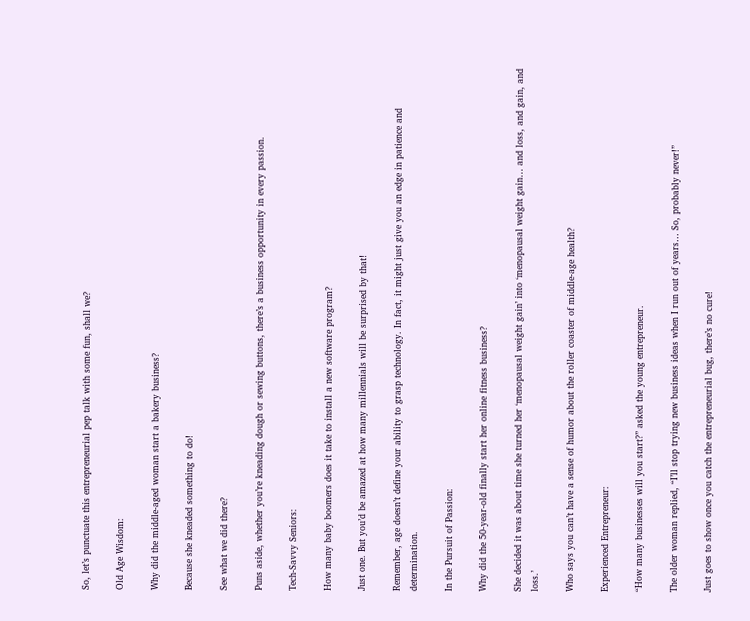So, let’s punctuate this entrepreneurial pep talk with some fun, shall we?

Old Age Wisdom:

Why did the middle-aged woman start a bakery business?

Because she kneaded something to do!

See what we did there?

Puns aside, whether you’re kneading dough or sewing buttons, there’s a business opportunity in every passion.

Tech-Savvy Seniors:

How many baby boomers does it take to install a new software program?

Just one. But you’d be amazed at how many millennials will be surprised by that!

Remember, age doesn’t define your ability to grasp technology. In fact, it might just give you an edge in patience and determination.

In the Pursuit of Passion:

Why did the 50-year-old finally start her online fitness business?

She decided it was about time she turned her ‘menopausal weight gain’ into ‘menopausal weight gain… and loss, and gain, and loss.’

Who says you can’t have a sense of humor about the roller coaster of middle-age health?

Experienced Entrepreneur:

“How many businesses will you start?” asked the young entrepreneur.

The older woman replied, “I’ll stop trying new business ideas when I run out of years… So, probably never!”

Just goes to show once you catch the entrepreneurial bug, there’s no cure!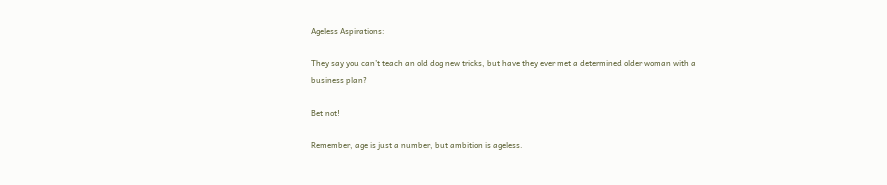Ageless Aspirations:

They say you can’t teach an old dog new tricks, but have they ever met a determined older woman with a business plan?

Bet not!

Remember, age is just a number, but ambition is ageless.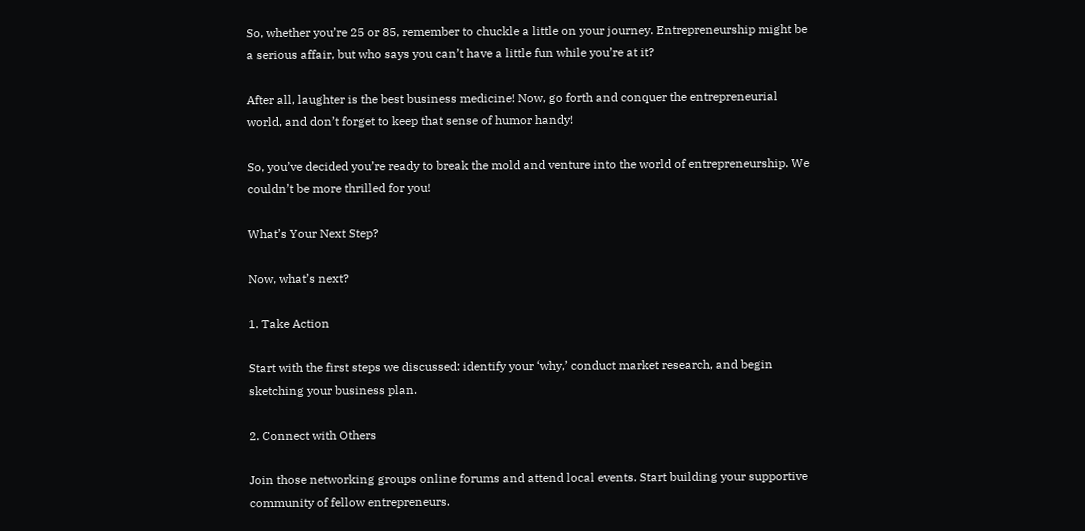So, whether you’re 25 or 85, remember to chuckle a little on your journey. Entrepreneurship might be a serious affair, but who says you can’t have a little fun while you’re at it?

After all, laughter is the best business medicine! Now, go forth and conquer the entrepreneurial world, and don’t forget to keep that sense of humor handy!

So, you’ve decided you’re ready to break the mold and venture into the world of entrepreneurship. We couldn’t be more thrilled for you!

What’s Your Next Step?

Now, what’s next?

1. Take Action

Start with the first steps we discussed: identify your ‘why,’ conduct market research, and begin sketching your business plan.

2. Connect with Others

Join those networking groups online forums and attend local events. Start building your supportive community of fellow entrepreneurs.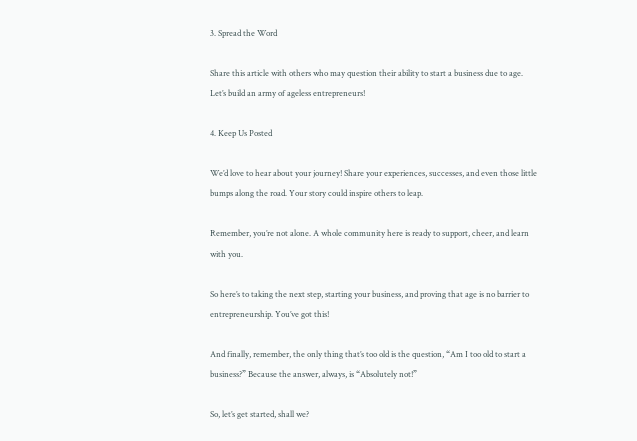3. Spread the Word

Share this article with others who may question their ability to start a business due to age. Let’s build an army of ageless entrepreneurs!

4. Keep Us Posted

We’d love to hear about your journey! Share your experiences, successes, and even those little bumps along the road. Your story could inspire others to leap.

Remember, you’re not alone. A whole community here is ready to support, cheer, and learn with you.

So here’s to taking the next step, starting your business, and proving that age is no barrier to entrepreneurship. You’ve got this!

And finally, remember, the only thing that’s too old is the question, “Am I too old to start a business?” Because the answer, always, is “Absolutely not!”

So, let’s get started, shall we?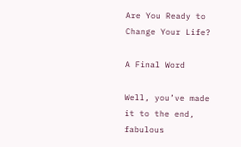Are You Ready to Change Your Life?

A Final Word

Well, you’ve made it to the end, fabulous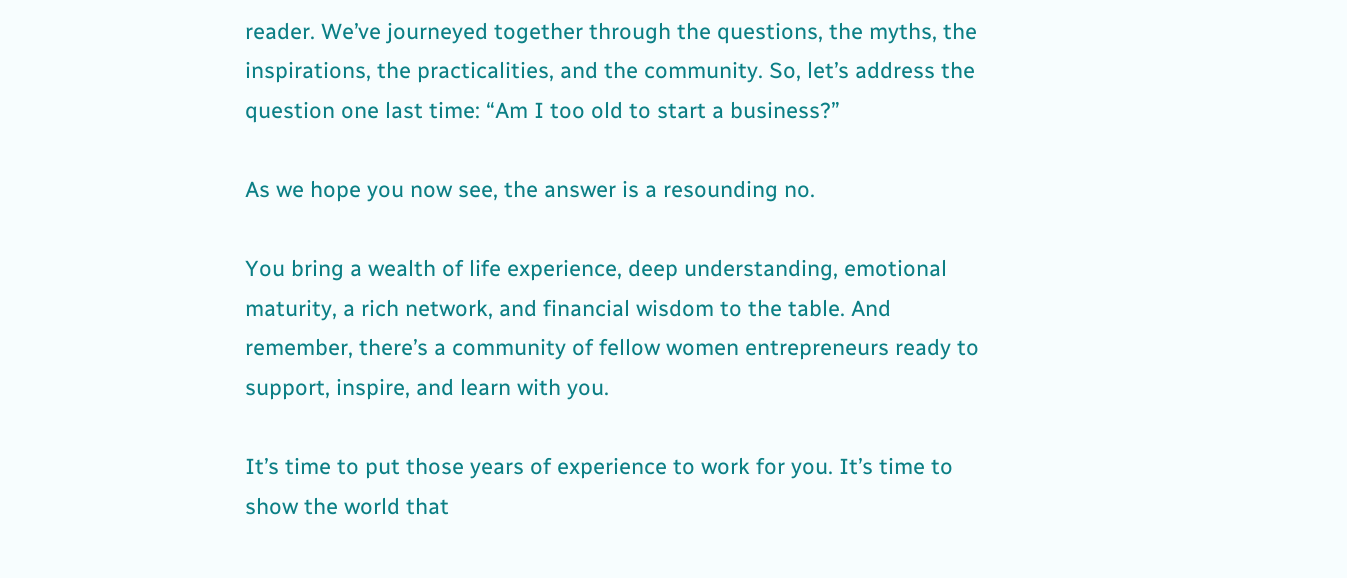reader. We’ve journeyed together through the questions, the myths, the inspirations, the practicalities, and the community. So, let’s address the question one last time: “Am I too old to start a business?”

As we hope you now see, the answer is a resounding no.

You bring a wealth of life experience, deep understanding, emotional maturity, a rich network, and financial wisdom to the table. And remember, there’s a community of fellow women entrepreneurs ready to support, inspire, and learn with you.

It’s time to put those years of experience to work for you. It’s time to show the world that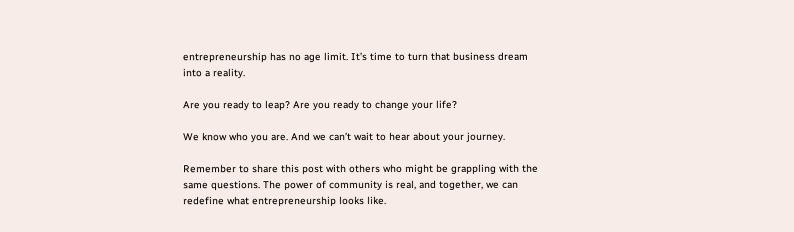entrepreneurship has no age limit. It’s time to turn that business dream into a reality.

Are you ready to leap? Are you ready to change your life?

We know who you are. And we can’t wait to hear about your journey.

Remember to share this post with others who might be grappling with the same questions. The power of community is real, and together, we can redefine what entrepreneurship looks like.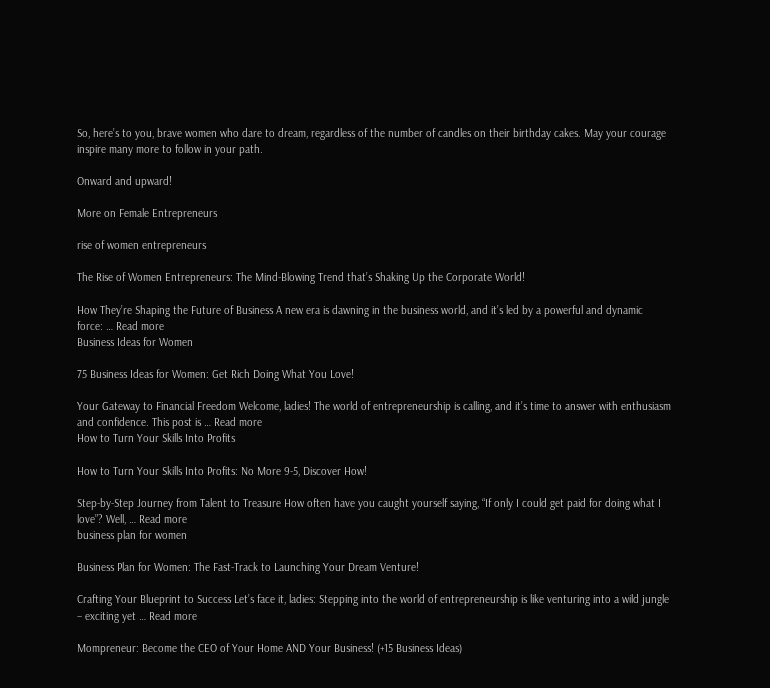So, here’s to you, brave women who dare to dream, regardless of the number of candles on their birthday cakes. May your courage inspire many more to follow in your path.

Onward and upward!

More on Female Entrepreneurs

rise of women entrepreneurs

The Rise of Women Entrepreneurs: The Mind-Blowing Trend that’s Shaking Up the Corporate World!

How They’re Shaping the Future of Business A new era is dawning in the business world, and it’s led by a powerful and dynamic force: … Read more
Business Ideas for Women

75 Business Ideas for Women: Get Rich Doing What You Love!

Your Gateway to Financial Freedom Welcome, ladies! The world of entrepreneurship is calling, and it’s time to answer with enthusiasm and confidence. This post is … Read more
How to Turn Your Skills Into Profits

How to Turn Your Skills Into Profits: No More 9-5, Discover How!

Step-by-Step Journey from Talent to Treasure How often have you caught yourself saying, “If only I could get paid for doing what I love”? Well, … Read more
business plan for women

Business Plan for Women: The Fast-Track to Launching Your Dream Venture!

Crafting Your Blueprint to Success Let’s face it, ladies: Stepping into the world of entrepreneurship is like venturing into a wild jungle – exciting yet … Read more

Mompreneur: Become the CEO of Your Home AND Your Business! (+15 Business Ideas)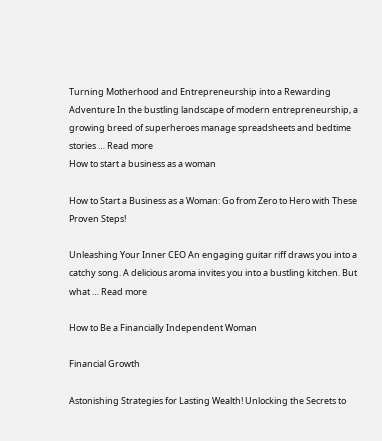Turning Motherhood and Entrepreneurship into a Rewarding Adventure In the bustling landscape of modern entrepreneurship, a growing breed of superheroes manage spreadsheets and bedtime stories … Read more
How to start a business as a woman

How to Start a Business as a Woman: Go from Zero to Hero with These Proven Steps!

Unleashing Your Inner CEO An engaging guitar riff draws you into a catchy song. A delicious aroma invites you into a bustling kitchen. But what … Read more

How to Be a Financially Independent Woman

Financial Growth

Astonishing Strategies for Lasting Wealth! Unlocking the Secrets to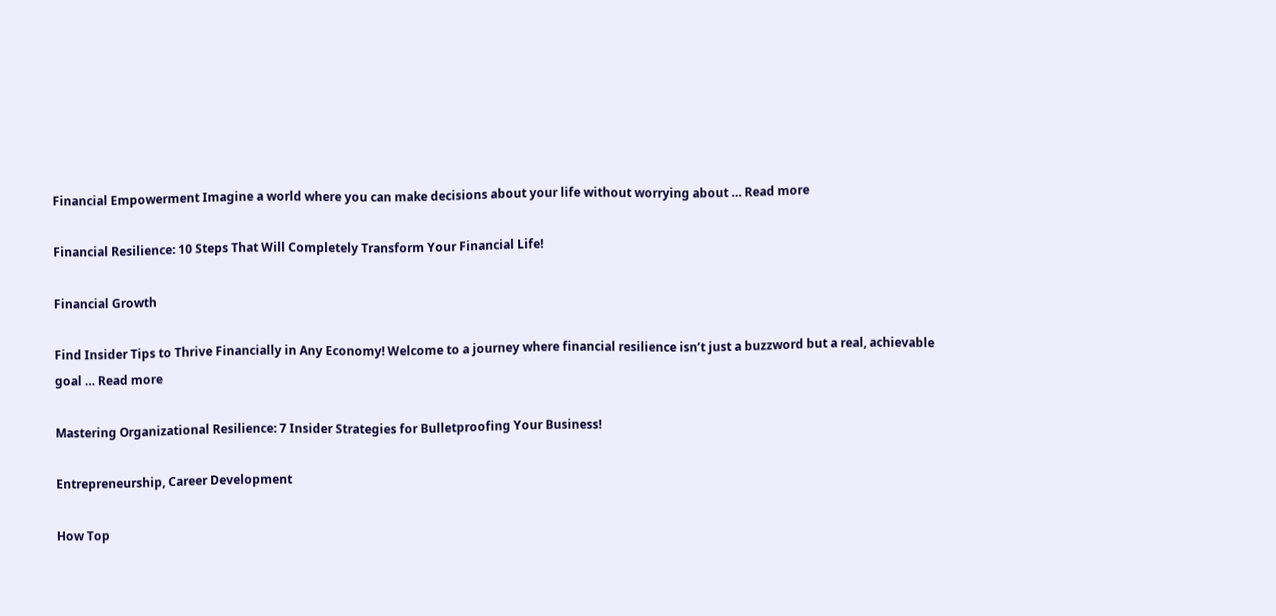Financial Empowerment Imagine a world where you can make decisions about your life without worrying about … Read more

Financial Resilience: 10 Steps That Will Completely Transform Your Financial Life!

Financial Growth

Find Insider Tips to Thrive Financially in Any Economy! Welcome to a journey where financial resilience isn’t just a buzzword but a real, achievable goal … Read more

Mastering Organizational Resilience: 7 Insider Strategies for Bulletproofing Your Business!

Entrepreneurship, Career Development

How Top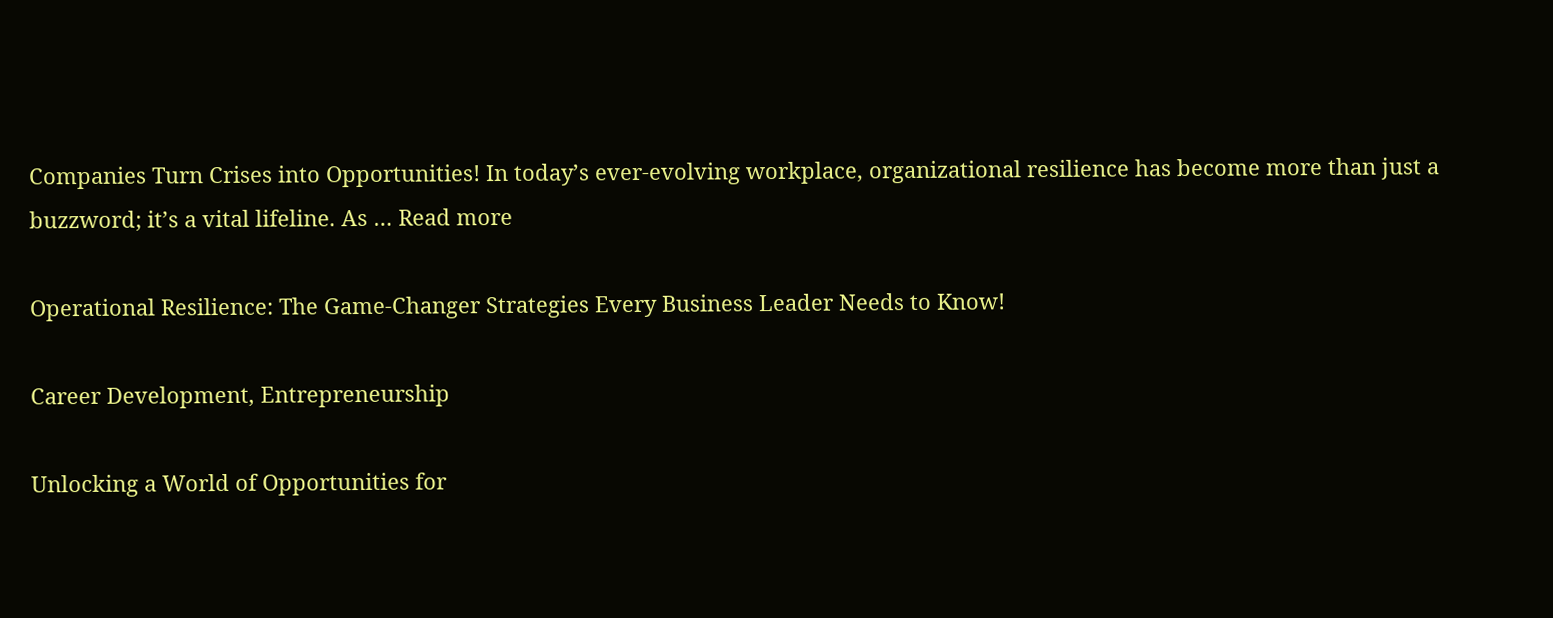Companies Turn Crises into Opportunities! In today’s ever-evolving workplace, organizational resilience has become more than just a buzzword; it’s a vital lifeline. As … Read more

Operational Resilience: The Game-Changer Strategies Every Business Leader Needs to Know!

Career Development, Entrepreneurship

Unlocking a World of Opportunities for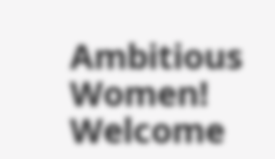Ambitious Women! Welcome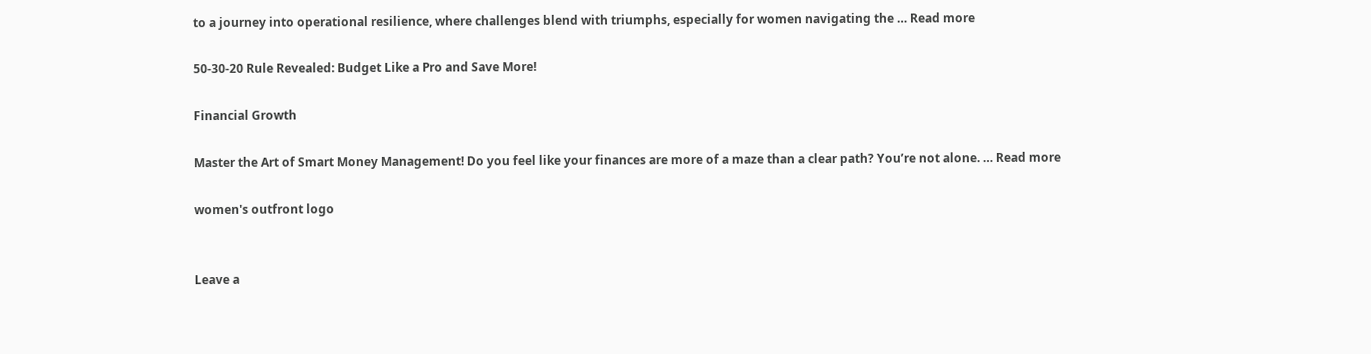to a journey into operational resilience, where challenges blend with triumphs, especially for women navigating the … Read more

50-30-20 Rule Revealed: Budget Like a Pro and Save More!

Financial Growth

Master the Art of Smart Money Management! Do you feel like your finances are more of a maze than a clear path? You’re not alone. … Read more

women's outfront logo


Leave a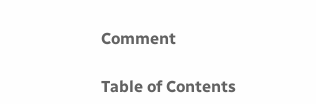Comment

Table of Contents